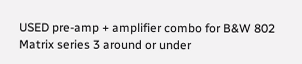USED pre-amp + amplifier combo for B&W 802 Matrix series 3 around or under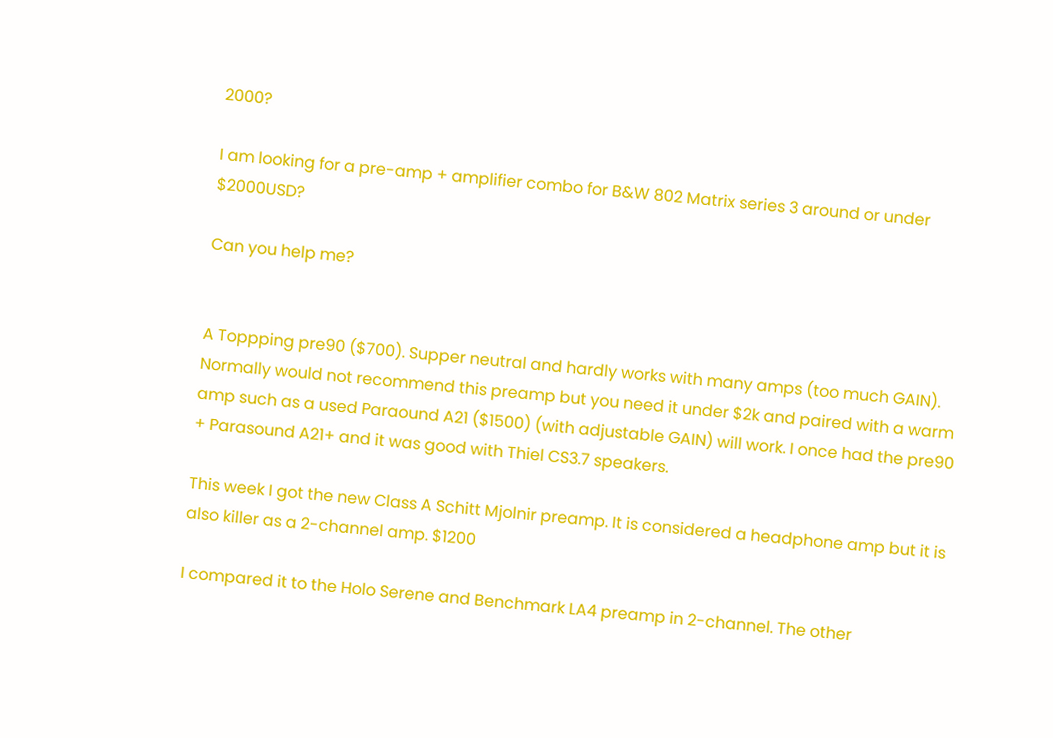2000?

I am looking for a pre-amp + amplifier combo for B&W 802 Matrix series 3 around or under $2000USD?

Can you help me?


A Toppping pre90 ($700). Supper neutral and hardly works with many amps (too much GAIN). Normally would not recommend this preamp but you need it under $2k and paired with a warm amp such as a used Paraound A21 ($1500) (with adjustable GAIN) will work. I once had the pre90 + Parasound A21+ and it was good with Thiel CS3.7 speakers.

This week I got the new Class A Schitt Mjolnir preamp. It is considered a headphone amp but it is also killer as a 2-channel amp. $1200

I compared it to the Holo Serene and Benchmark LA4 preamp in 2-channel. The other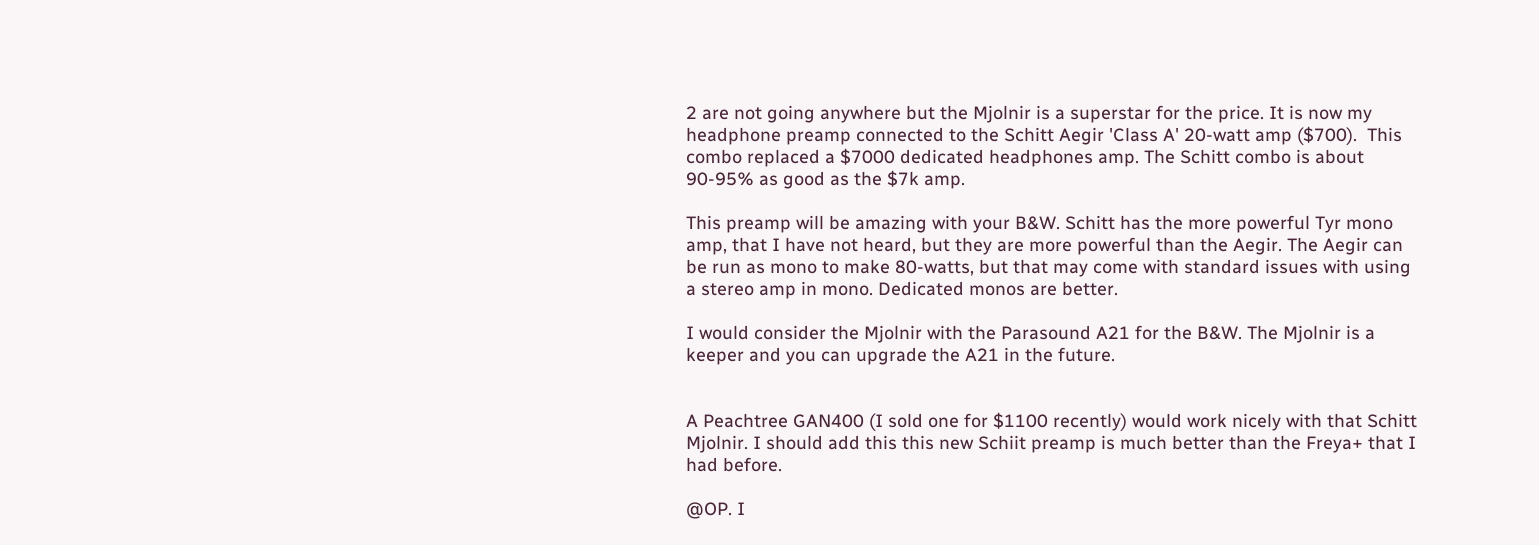2 are not going anywhere but the Mjolnir is a superstar for the price. It is now my headphone preamp connected to the Schitt Aegir 'Class A' 20-watt amp ($700).  This combo replaced a $7000 dedicated headphones amp. The Schitt combo is about 90-95% as good as the $7k amp.

This preamp will be amazing with your B&W. Schitt has the more powerful Tyr mono amp, that I have not heard, but they are more powerful than the Aegir. The Aegir can be run as mono to make 80-watts, but that may come with standard issues with using a stereo amp in mono. Dedicated monos are better.

I would consider the Mjolnir with the Parasound A21 for the B&W. The Mjolnir is a keeper and you can upgrade the A21 in the future.


A Peachtree GAN400 (I sold one for $1100 recently) would work nicely with that Schitt Mjolnir. I should add this this new Schiit preamp is much better than the Freya+ that I had before.

@OP. I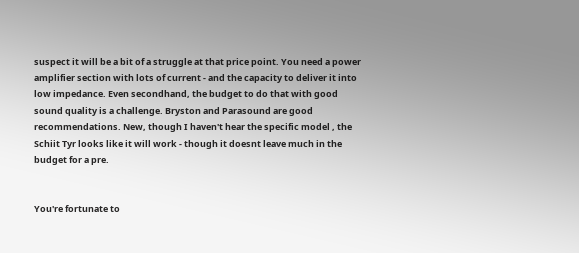suspect it will be a bit of a struggle at that price point. You need a power amplifier section with lots of current - and the capacity to deliver it into low impedance. Even secondhand, the budget to do that with good sound quality is a challenge. Bryston and Parasound are good recommendations. New, though I haven't hear the specific model , the Schiit Tyr looks like it will work - though it doesnt leave much in the budget for a pre.


You're fortunate to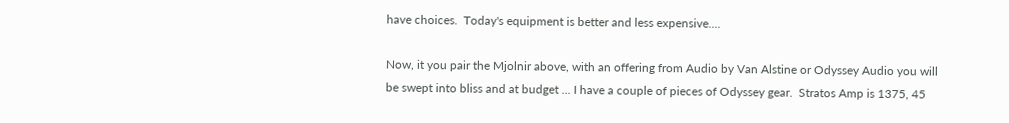have choices.  Today's equipment is better and less expensive....

Now, it you pair the Mjolnir above, with an offering from Audio by Van Alstine or Odyssey Audio you will be swept into bliss and at budget ... I have a couple of pieces of Odyssey gear.  Stratos Amp is 1375, 45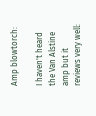Amp blowtorch:

I haven't heard the Van Alstine amp but it reviews very well: